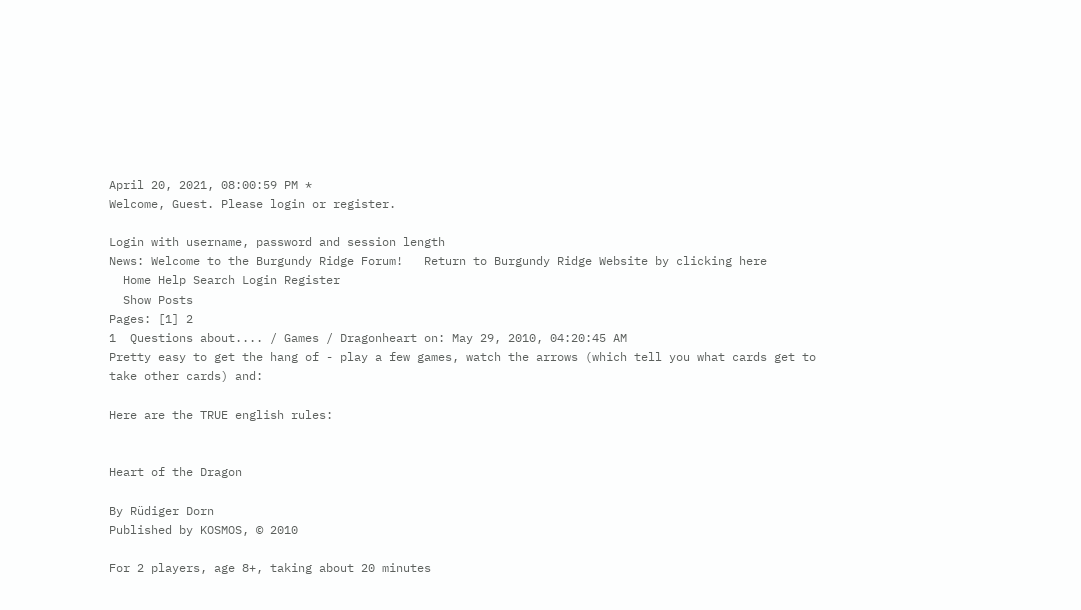April 20, 2021, 08:00:59 PM *
Welcome, Guest. Please login or register.

Login with username, password and session length
News: Welcome to the Burgundy Ridge Forum!   Return to Burgundy Ridge Website by clicking here
  Home Help Search Login Register
  Show Posts
Pages: [1] 2
1  Questions about.... / Games / Dragonheart on: May 29, 2010, 04:20:45 AM
Pretty easy to get the hang of - play a few games, watch the arrows (which tell you what cards get to take other cards) and:

Here are the TRUE english rules:


Heart of the Dragon

By Rüdiger Dorn
Published by KOSMOS, © 2010

For 2 players, age 8+, taking about 20 minutes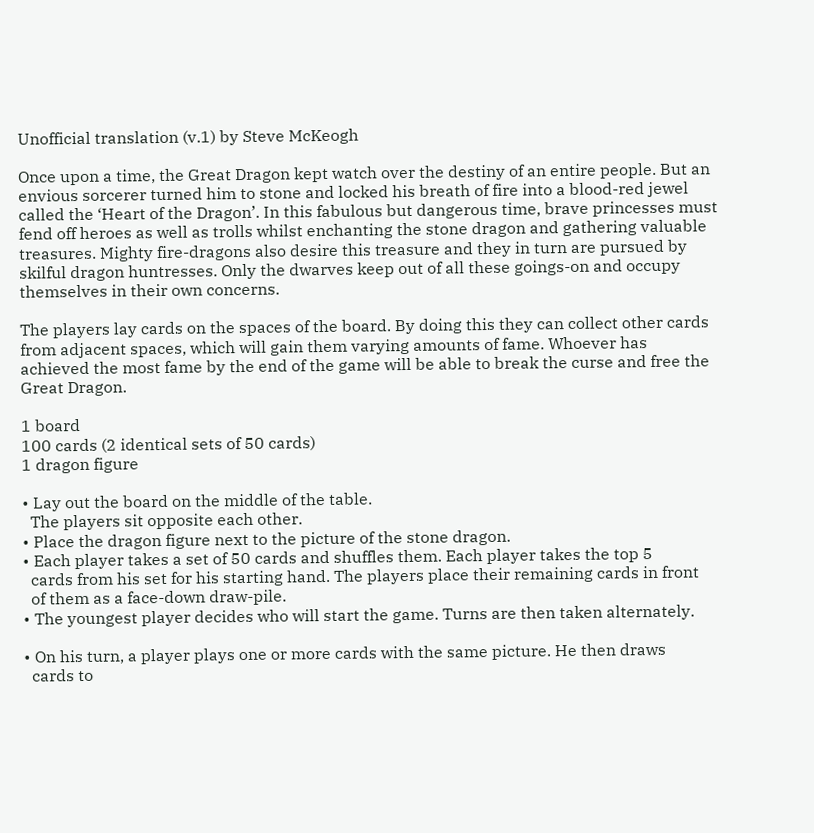Unofficial translation (v.1) by Steve McKeogh

Once upon a time, the Great Dragon kept watch over the destiny of an entire people. But an envious sorcerer turned him to stone and locked his breath of fire into a blood-red jewel called the ‘Heart of the Dragon’. In this fabulous but dangerous time, brave princesses must fend off heroes as well as trolls whilst enchanting the stone dragon and gathering valuable treasures. Mighty fire-dragons also desire this treasure and they in turn are pursued by skilful dragon huntresses. Only the dwarves keep out of all these goings-on and occupy themselves in their own concerns.

The players lay cards on the spaces of the board. By doing this they can collect other cards from adjacent spaces, which will gain them varying amounts of fame. Whoever has achieved the most fame by the end of the game will be able to break the curse and free the Great Dragon.

1 board
100 cards (2 identical sets of 50 cards)
1 dragon figure

• Lay out the board on the middle of the table.
  The players sit opposite each other.
• Place the dragon figure next to the picture of the stone dragon.
• Each player takes a set of 50 cards and shuffles them. Each player takes the top 5
  cards from his set for his starting hand. The players place their remaining cards in front
  of them as a face-down draw-pile.
• The youngest player decides who will start the game. Turns are then taken alternately.

• On his turn, a player plays one or more cards with the same picture. He then draws
  cards to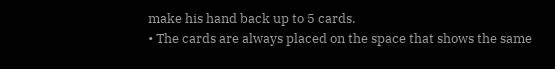make his hand back up to 5 cards.
• The cards are always placed on the space that shows the same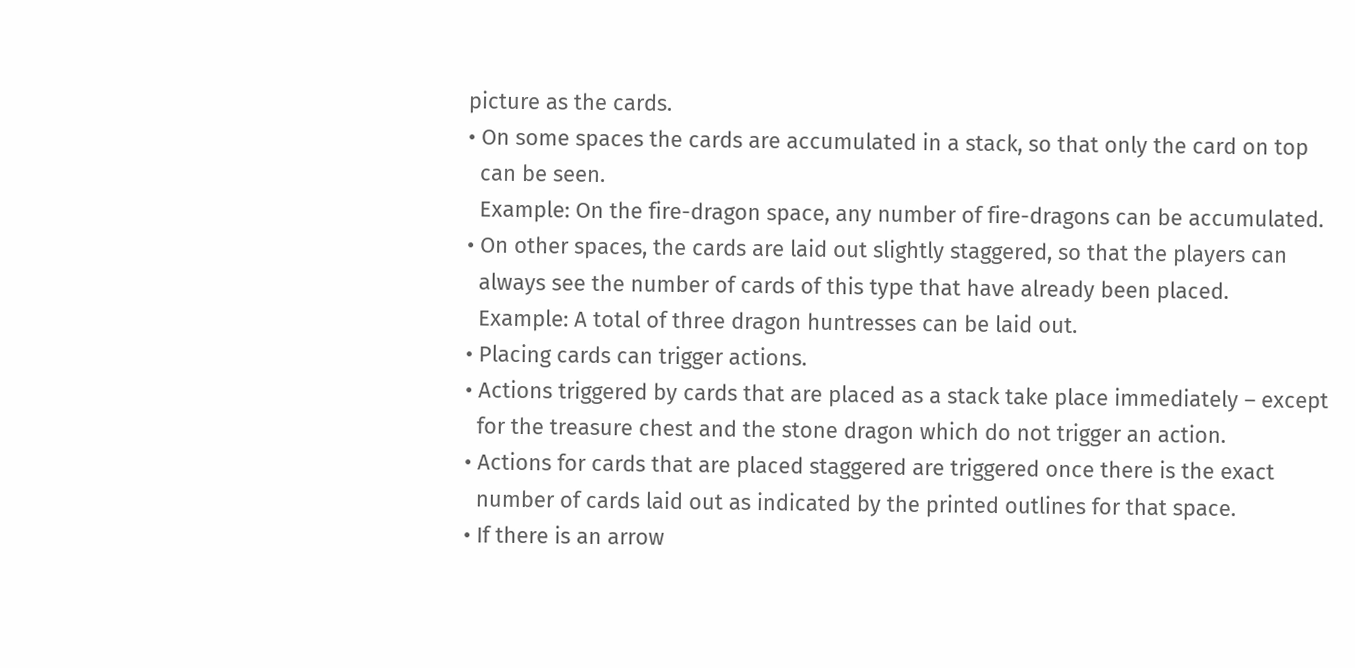picture as the cards.
• On some spaces the cards are accumulated in a stack, so that only the card on top
  can be seen.
  Example: On the fire-dragon space, any number of fire-dragons can be accumulated.
• On other spaces, the cards are laid out slightly staggered, so that the players can
  always see the number of cards of this type that have already been placed.
  Example: A total of three dragon huntresses can be laid out.
• Placing cards can trigger actions.
• Actions triggered by cards that are placed as a stack take place immediately – except
  for the treasure chest and the stone dragon which do not trigger an action.
• Actions for cards that are placed staggered are triggered once there is the exact
  number of cards laid out as indicated by the printed outlines for that space.
• If there is an arrow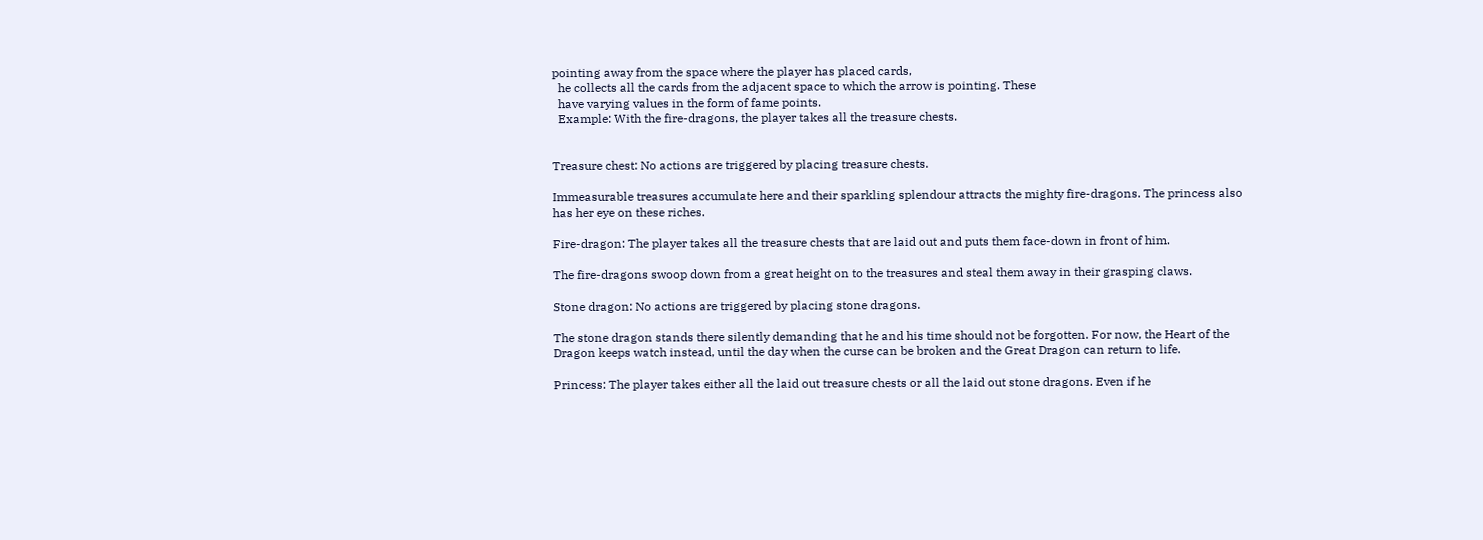pointing away from the space where the player has placed cards,
  he collects all the cards from the adjacent space to which the arrow is pointing. These
  have varying values in the form of fame points.
  Example: With the fire-dragons, the player takes all the treasure chests.


Treasure chest: No actions are triggered by placing treasure chests.

Immeasurable treasures accumulate here and their sparkling splendour attracts the mighty fire-dragons. The princess also has her eye on these riches.

Fire-dragon: The player takes all the treasure chests that are laid out and puts them face-down in front of him.

The fire-dragons swoop down from a great height on to the treasures and steal them away in their grasping claws.

Stone dragon: No actions are triggered by placing stone dragons.

The stone dragon stands there silently demanding that he and his time should not be forgotten. For now, the Heart of the Dragon keeps watch instead, until the day when the curse can be broken and the Great Dragon can return to life.

Princess: The player takes either all the laid out treasure chests or all the laid out stone dragons. Even if he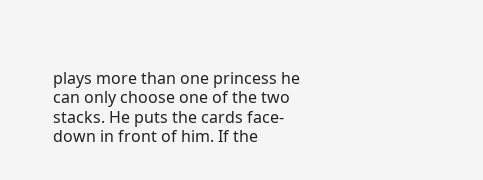plays more than one princess he can only choose one of the two stacks. He puts the cards face-down in front of him. If the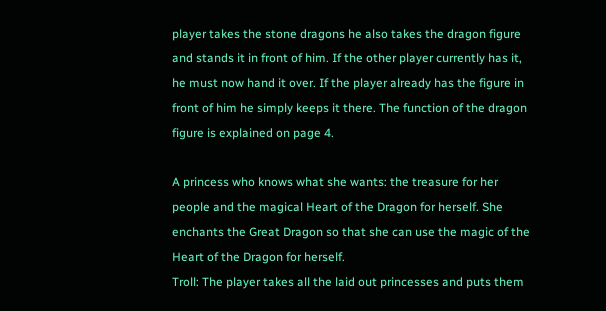player takes the stone dragons he also takes the dragon figure and stands it in front of him. If the other player currently has it, he must now hand it over. If the player already has the figure in front of him he simply keeps it there. The function of the dragon figure is explained on page 4.

A princess who knows what she wants: the treasure for her people and the magical Heart of the Dragon for herself. She enchants the Great Dragon so that she can use the magic of the Heart of the Dragon for herself.
Troll: The player takes all the laid out princesses and puts them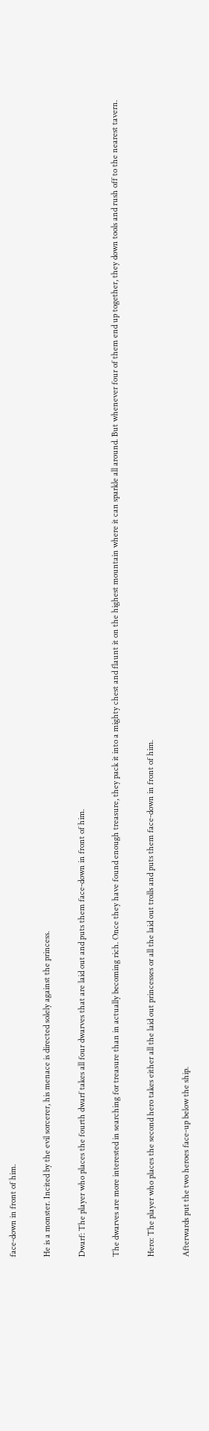face-down in front of him.

He is a monster. Incited by the evil sorcerer, his menace is directed solely against the princess.

Dwarf: The player who places the fourth dwarf takes all four dwarves that are laid out and puts them face-down in front of him.

The dwarves are more interested in searching for treasure than in actually becoming rich. Once they have found enough treasure, they pack it into a mighty chest and flaunt it on the highest mountain where it can sparkle all around. But whenever four of them end up together, they down tools and rush off to the nearest tavern.

Hero: The player who places the second hero takes either all the laid out princesses or all the laid out trolls and puts them face-down in front of him.

Afterwards put the two heroes face-up below the ship.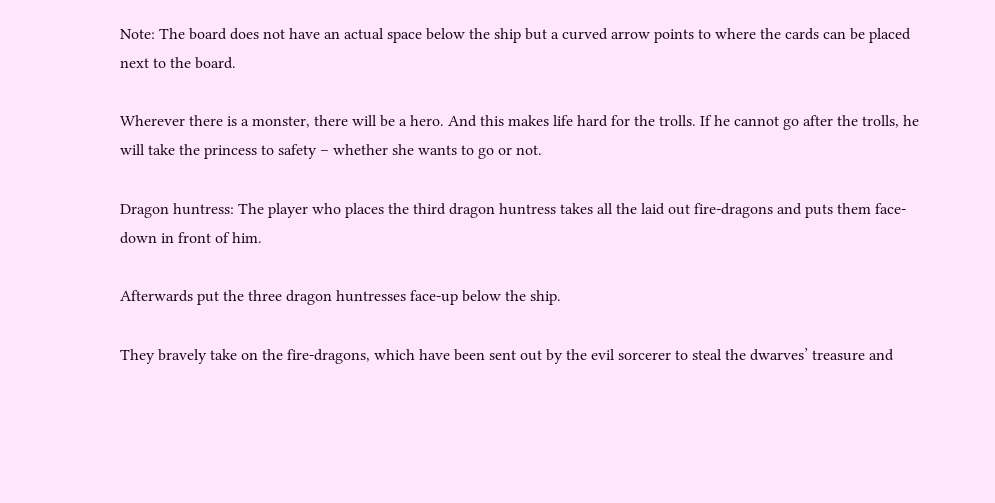Note: The board does not have an actual space below the ship but a curved arrow points to where the cards can be placed next to the board.

Wherever there is a monster, there will be a hero. And this makes life hard for the trolls. If he cannot go after the trolls, he will take the princess to safety – whether she wants to go or not.

Dragon huntress: The player who places the third dragon huntress takes all the laid out fire-dragons and puts them face-down in front of him.

Afterwards put the three dragon huntresses face-up below the ship.

They bravely take on the fire-dragons, which have been sent out by the evil sorcerer to steal the dwarves’ treasure and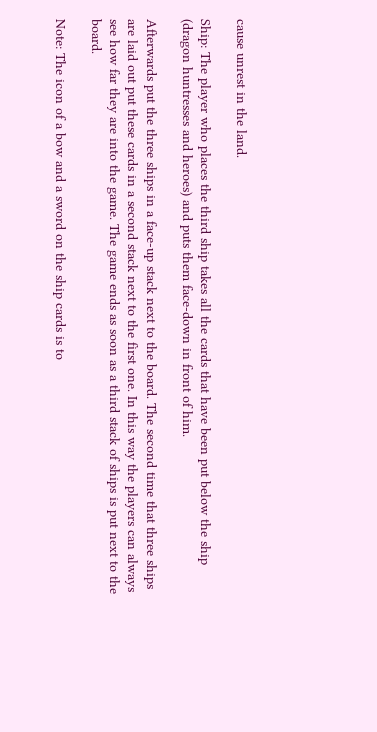cause unrest in the land.

Ship: The player who places the third ship takes all the cards that have been put below the ship (dragon huntresses and heroes) and puts them face-down in front of him.

Afterwards put the three ships in a face-up stack next to the board. The second time that three ships are laid out put these cards in a second stack next to the first one. In this way the players can always see how far they are into the game. The game ends as soon as a third stack of ships is put next to the board.

Note: The icon of a bow and a sword on the ship cards is to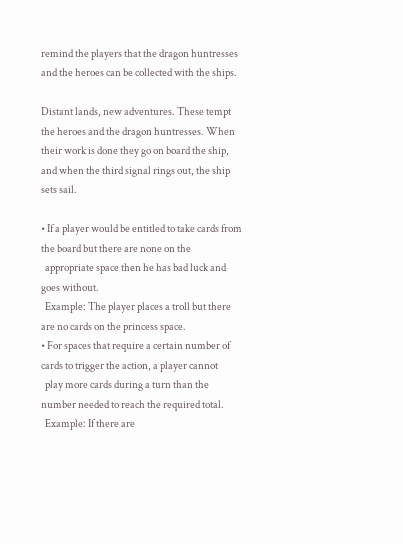remind the players that the dragon huntresses and the heroes can be collected with the ships.

Distant lands, new adventures. These tempt the heroes and the dragon huntresses. When their work is done they go on board the ship, and when the third signal rings out, the ship sets sail.

• If a player would be entitled to take cards from the board but there are none on the
  appropriate space then he has bad luck and goes without.
  Example: The player places a troll but there are no cards on the princess space.
• For spaces that require a certain number of cards to trigger the action, a player cannot
  play more cards during a turn than the number needed to reach the required total.
  Example: If there are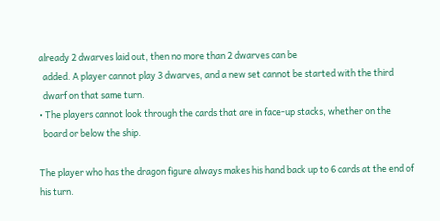already 2 dwarves laid out, then no more than 2 dwarves can be
  added. A player cannot play 3 dwarves, and a new set cannot be started with the third
  dwarf on that same turn.
• The players cannot look through the cards that are in face-up stacks, whether on the
  board or below the ship.

The player who has the dragon figure always makes his hand back up to 6 cards at the end of his turn.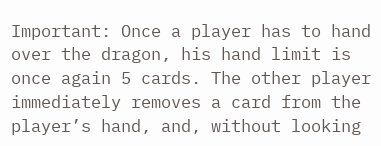Important: Once a player has to hand over the dragon, his hand limit is once again 5 cards. The other player immediately removes a card from the player’s hand, and, without looking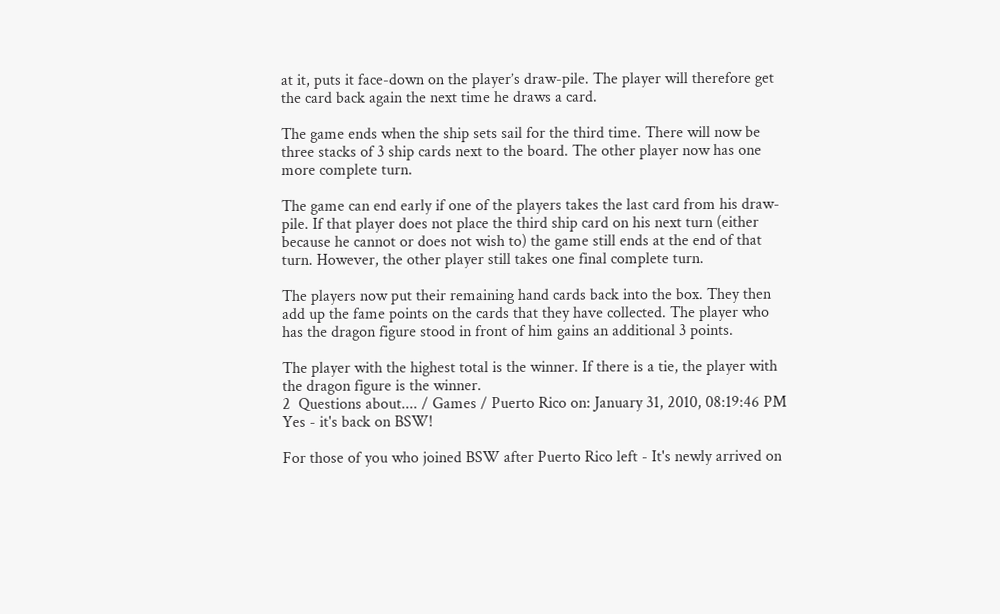at it, puts it face-down on the player’s draw-pile. The player will therefore get the card back again the next time he draws a card.

The game ends when the ship sets sail for the third time. There will now be three stacks of 3 ship cards next to the board. The other player now has one more complete turn.

The game can end early if one of the players takes the last card from his draw-pile. If that player does not place the third ship card on his next turn (either because he cannot or does not wish to) the game still ends at the end of that turn. However, the other player still takes one final complete turn.

The players now put their remaining hand cards back into the box. They then add up the fame points on the cards that they have collected. The player who has the dragon figure stood in front of him gains an additional 3 points.

The player with the highest total is the winner. If there is a tie, the player with the dragon figure is the winner.
2  Questions about.... / Games / Puerto Rico on: January 31, 2010, 08:19:46 PM
Yes - it's back on BSW!

For those of you who joined BSW after Puerto Rico left - It's newly arrived on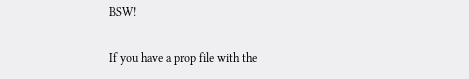BSW!

If you have a prop file with the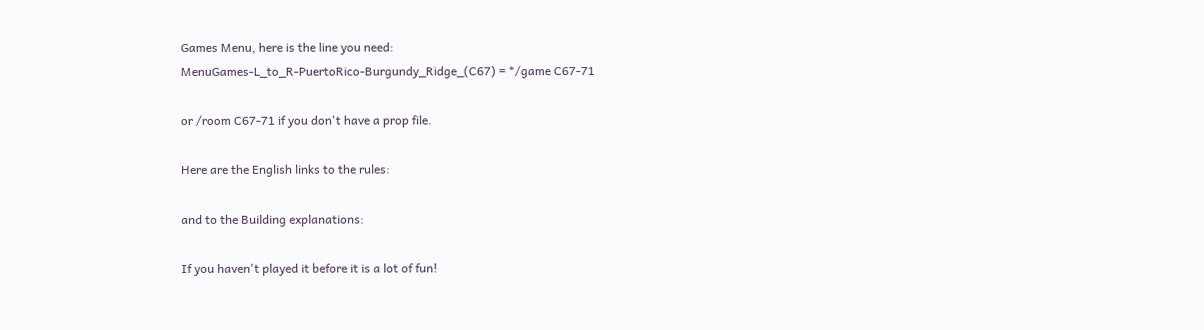Games Menu, here is the line you need:
MenuGames-L_to_R-PuertoRico-Burgundy_Ridge_(C67) = */game C67-71

or /room C67-71 if you don't have a prop file.

Here are the English links to the rules:

and to the Building explanations:

If you haven't played it before it is a lot of fun!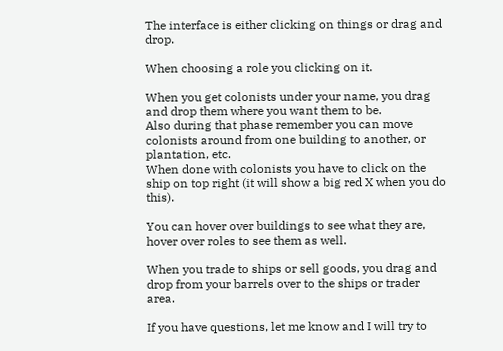The interface is either clicking on things or drag and drop.

When choosing a role you clicking on it.

When you get colonists under your name, you drag and drop them where you want them to be.
Also during that phase remember you can move colonists around from one building to another, or plantation, etc.
When done with colonists you have to click on the ship on top right (it will show a big red X when you do this).

You can hover over buildings to see what they are, hover over roles to see them as well.

When you trade to ships or sell goods, you drag and drop from your barrels over to the ships or trader area.

If you have questions, let me know and I will try to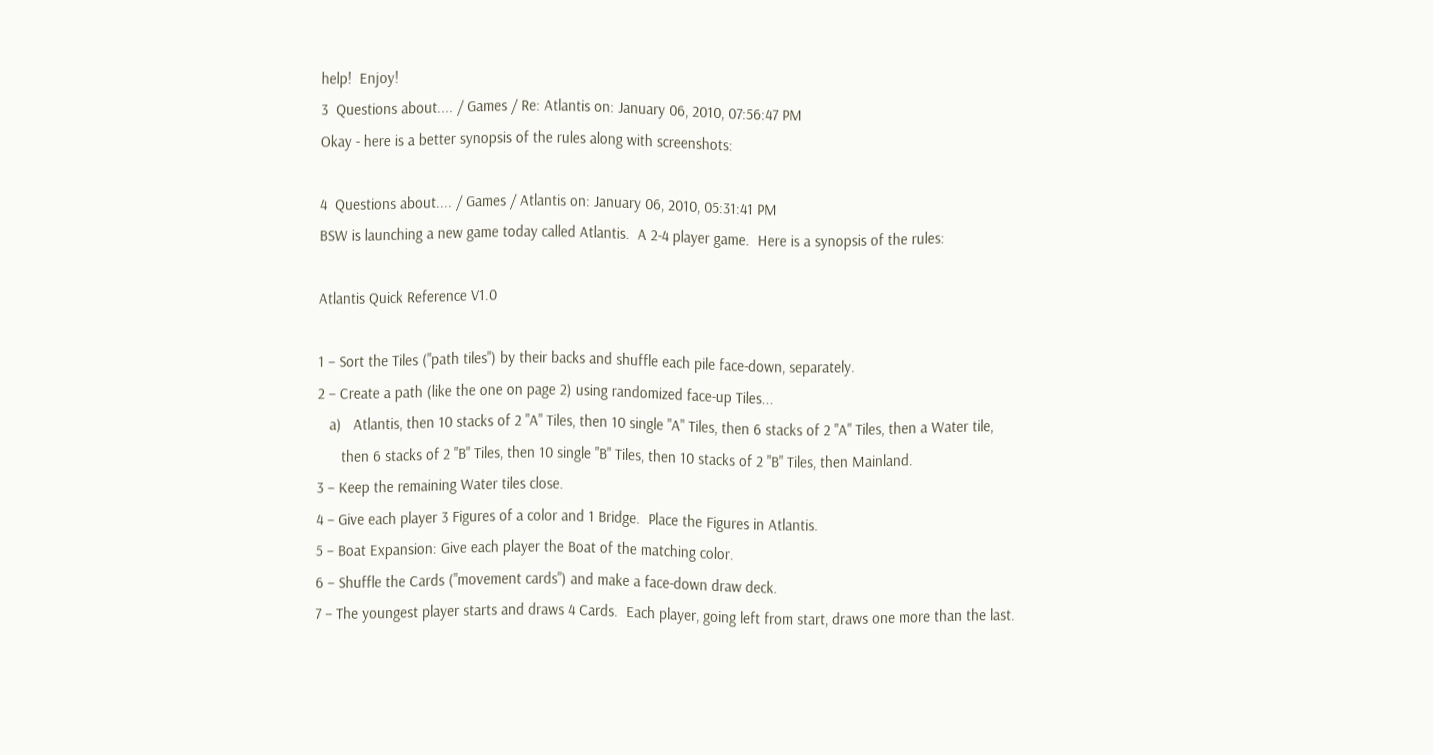help!  Enjoy!
3  Questions about.... / Games / Re: Atlantis on: January 06, 2010, 07:56:47 PM
Okay - here is a better synopsis of the rules along with screenshots:

4  Questions about.... / Games / Atlantis on: January 06, 2010, 05:31:41 PM
BSW is launching a new game today called Atlantis.  A 2-4 player game.  Here is a synopsis of the rules:

Atlantis Quick Reference V1.0

1 – Sort the Tiles ("path tiles") by their backs and shuffle each pile face-down, separately.
2 – Create a path (like the one on page 2) using randomized face-up Tiles...
   a)   Atlantis, then 10 stacks of 2 "A" Tiles, then 10 single "A" Tiles, then 6 stacks of 2 "A" Tiles, then a Water tile,
      then 6 stacks of 2 "B" Tiles, then 10 single "B" Tiles, then 10 stacks of 2 "B" Tiles, then Mainland.
3 – Keep the remaining Water tiles close.
4 – Give each player 3 Figures of a color and 1 Bridge.  Place the Figures in Atlantis.
5 – Boat Expansion: Give each player the Boat of the matching color.
6 – Shuffle the Cards ("movement cards") and make a face-down draw deck.
7 – The youngest player starts and draws 4 Cards.  Each player, going left from start, draws one more than the last.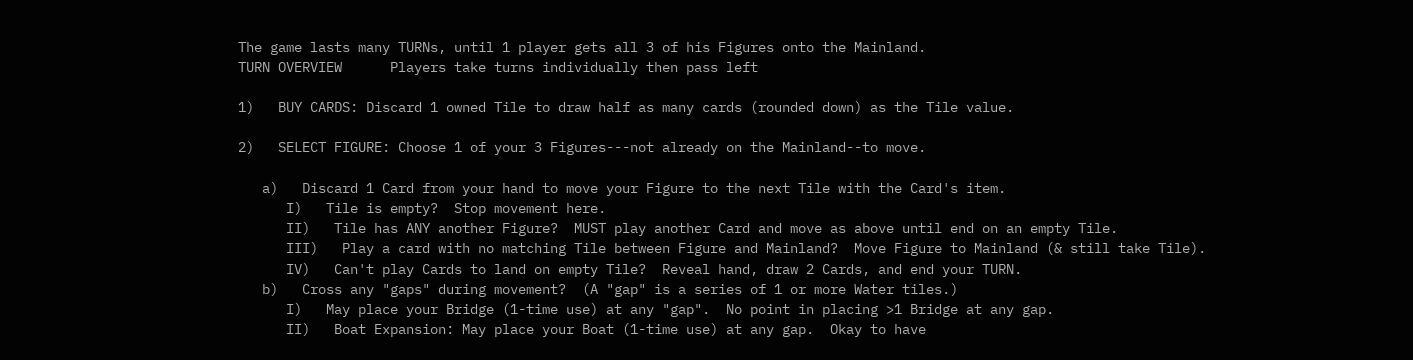The game lasts many TURNs, until 1 player gets all 3 of his Figures onto the Mainland.
TURN OVERVIEW      Players take turns individually then pass left

1)   BUY CARDS: Discard 1 owned Tile to draw half as many cards (rounded down) as the Tile value.

2)   SELECT FIGURE: Choose 1 of your 3 Figures---not already on the Mainland--to move.

   a)   Discard 1 Card from your hand to move your Figure to the next Tile with the Card's item.
      I)   Tile is empty?  Stop movement here.
      II)   Tile has ANY another Figure?  MUST play another Card and move as above until end on an empty Tile.
      III)   Play a card with no matching Tile between Figure and Mainland?  Move Figure to Mainland (& still take Tile).
      IV)   Can't play Cards to land on empty Tile?  Reveal hand, draw 2 Cards, and end your TURN.
   b)   Cross any "gaps" during movement?  (A "gap" is a series of 1 or more Water tiles.)
      I)   May place your Bridge (1-time use) at any "gap".  No point in placing >1 Bridge at any gap.
      II)   Boat Expansion: May place your Boat (1-time use) at any gap.  Okay to have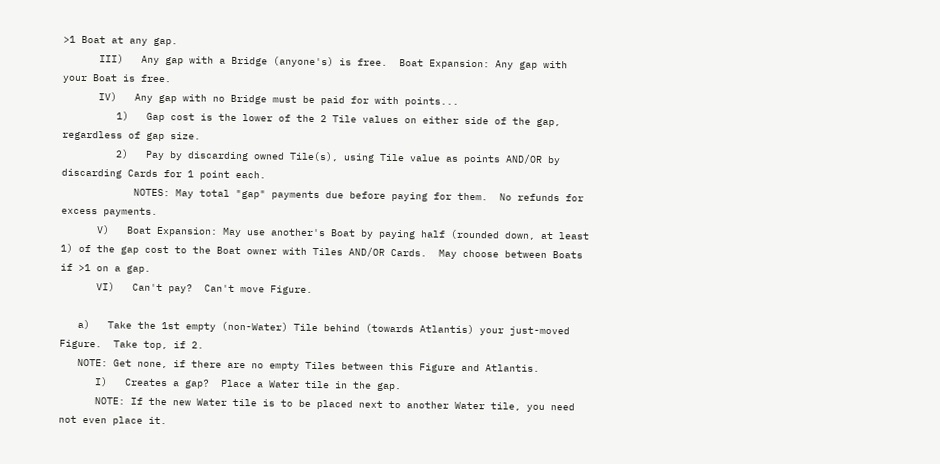>1 Boat at any gap.
      III)   Any gap with a Bridge (anyone's) is free.  Boat Expansion: Any gap with your Boat is free.
      IV)   Any gap with no Bridge must be paid for with points...
         1)   Gap cost is the lower of the 2 Tile values on either side of the gap, regardless of gap size.
         2)   Pay by discarding owned Tile(s), using Tile value as points AND/OR by discarding Cards for 1 point each.
            NOTES: May total "gap" payments due before paying for them.  No refunds for excess payments.
      V)   Boat Expansion: May use another's Boat by paying half (rounded down, at least 1) of the gap cost to the Boat owner with Tiles AND/OR Cards.  May choose between Boats if >1 on a gap.
      VI)   Can't pay?  Can't move Figure.

   a)   Take the 1st empty (non-Water) Tile behind (towards Atlantis) your just-moved Figure.  Take top, if 2.
   NOTE: Get none, if there are no empty Tiles between this Figure and Atlantis.
      I)   Creates a gap?  Place a Water tile in the gap.
      NOTE: If the new Water tile is to be placed next to another Water tile, you need not even place it.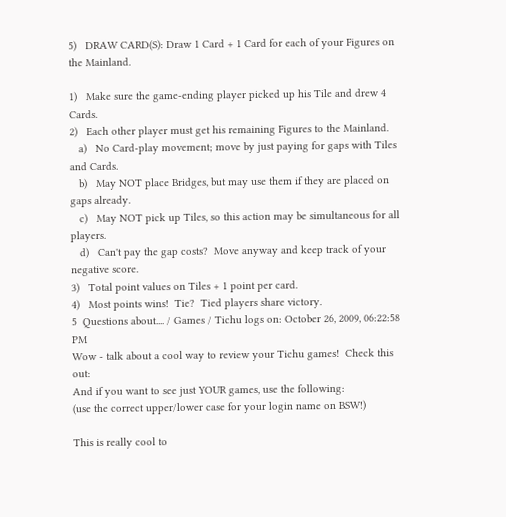5)   DRAW CARD(S): Draw 1 Card + 1 Card for each of your Figures on the Mainland.

1)   Make sure the game-ending player picked up his Tile and drew 4 Cards.
2)   Each other player must get his remaining Figures to the Mainland.
   a)   No Card-play movement; move by just paying for gaps with Tiles and Cards.
   b)   May NOT place Bridges, but may use them if they are placed on gaps already.
   c)   May NOT pick up Tiles, so this action may be simultaneous for all players.
   d)   Can't pay the gap costs?  Move anyway and keep track of your negative score.
3)   Total point values on Tiles + 1 point per card.
4)   Most points wins!  Tie?  Tied players share victory.
5  Questions about.... / Games / Tichu logs on: October 26, 2009, 06:22:58 PM
Wow - talk about a cool way to review your Tichu games!  Check this out:
And if you want to see just YOUR games, use the following:
(use the correct upper/lower case for your login name on BSW!)

This is really cool to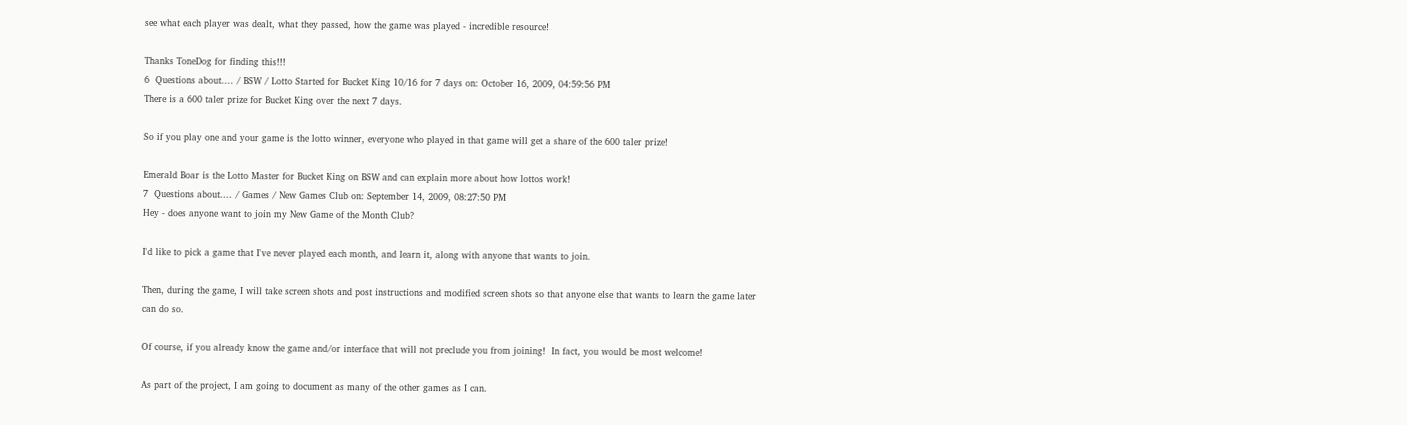see what each player was dealt, what they passed, how the game was played - incredible resource!

Thanks ToneDog for finding this!!!
6  Questions about.... / BSW / Lotto Started for Bucket King 10/16 for 7 days on: October 16, 2009, 04:59:56 PM
There is a 600 taler prize for Bucket King over the next 7 days.

So if you play one and your game is the lotto winner, everyone who played in that game will get a share of the 600 taler prize!

Emerald Boar is the Lotto Master for Bucket King on BSW and can explain more about how lottos work!
7  Questions about.... / Games / New Games Club on: September 14, 2009, 08:27:50 PM
Hey - does anyone want to join my New Game of the Month Club?

I'd like to pick a game that I've never played each month, and learn it, along with anyone that wants to join.

Then, during the game, I will take screen shots and post instructions and modified screen shots so that anyone else that wants to learn the game later can do so.

Of course, if you already know the game and/or interface that will not preclude you from joining!  In fact, you would be most welcome!

As part of the project, I am going to document as many of the other games as I can.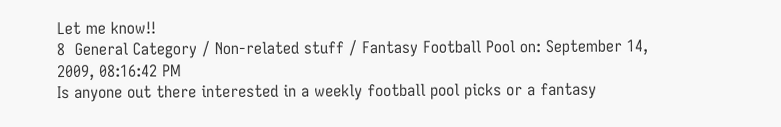Let me know!!
8  General Category / Non-related stuff / Fantasy Football Pool on: September 14, 2009, 08:16:42 PM
Is anyone out there interested in a weekly football pool picks or a fantasy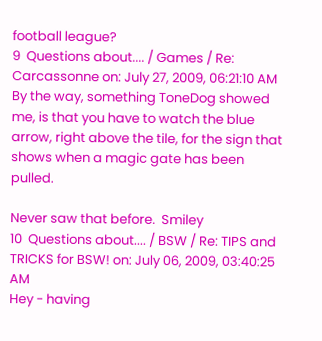football league?
9  Questions about.... / Games / Re: Carcassonne on: July 27, 2009, 06:21:10 AM
By the way, something ToneDog showed me, is that you have to watch the blue arrow, right above the tile, for the sign that shows when a magic gate has been pulled.

Never saw that before.  Smiley
10  Questions about.... / BSW / Re: TIPS and TRICKS for BSW! on: July 06, 2009, 03:40:25 AM
Hey - having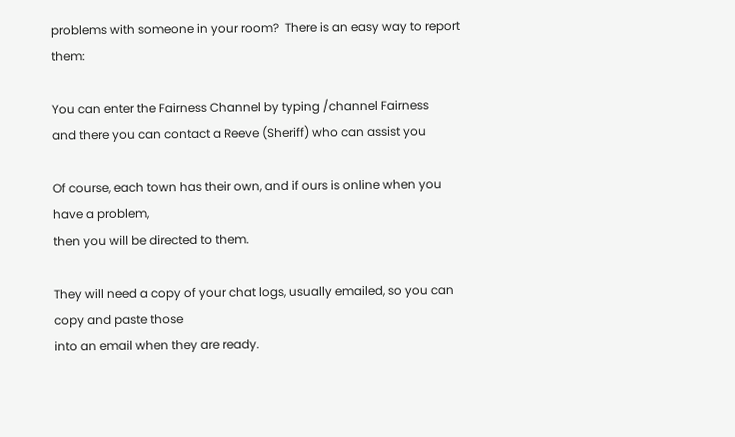problems with someone in your room?  There is an easy way to report them:

You can enter the Fairness Channel by typing /channel Fairness
and there you can contact a Reeve (Sheriff) who can assist you

Of course, each town has their own, and if ours is online when you have a problem,
then you will be directed to them.

They will need a copy of your chat logs, usually emailed, so you can copy and paste those
into an email when they are ready.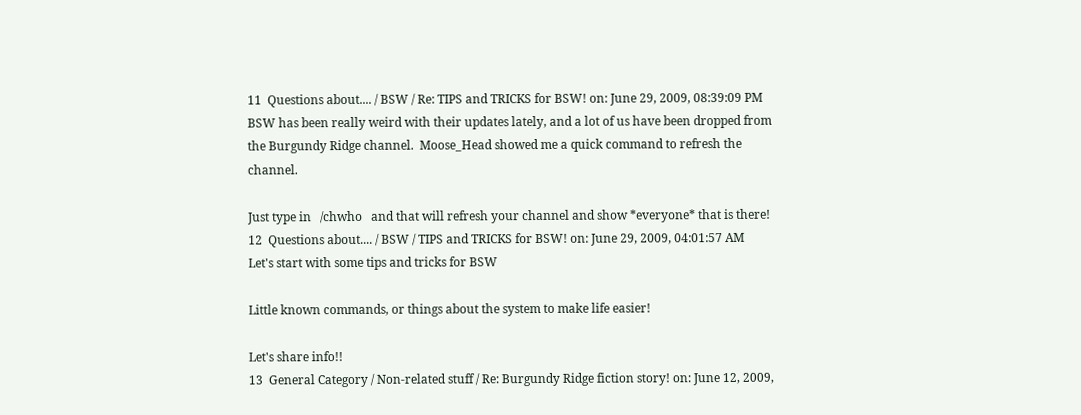11  Questions about.... / BSW / Re: TIPS and TRICKS for BSW! on: June 29, 2009, 08:39:09 PM
BSW has been really weird with their updates lately, and a lot of us have been dropped from the Burgundy Ridge channel.  Moose_Head showed me a quick command to refresh the channel.

Just type in   /chwho   and that will refresh your channel and show *everyone* that is there!
12  Questions about.... / BSW / TIPS and TRICKS for BSW! on: June 29, 2009, 04:01:57 AM
Let's start with some tips and tricks for BSW

Little known commands, or things about the system to make life easier!

Let's share info!!
13  General Category / Non-related stuff / Re: Burgundy Ridge fiction story! on: June 12, 2009,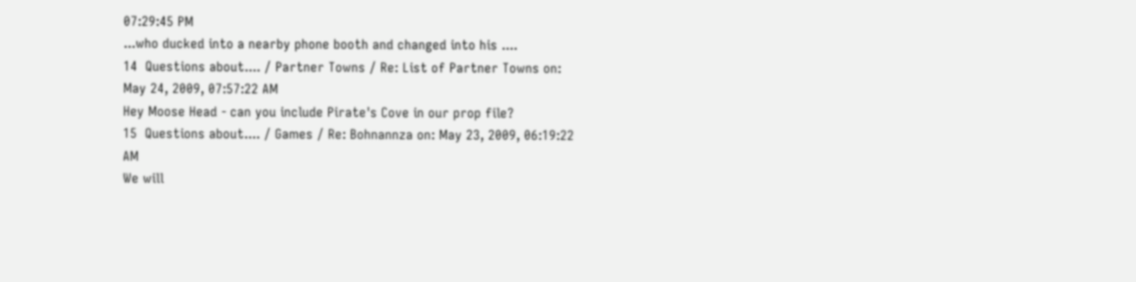07:29:45 PM
...who ducked into a nearby phone booth and changed into his ....
14  Questions about.... / Partner Towns / Re: List of Partner Towns on: May 24, 2009, 07:57:22 AM
Hey Moose Head - can you include Pirate's Cove in our prop file?
15  Questions about.... / Games / Re: Bohnannza on: May 23, 2009, 06:19:22 AM
We will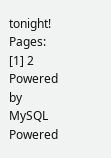tonight!
Pages: [1] 2
Powered by MySQL Powered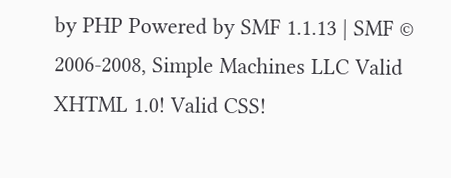by PHP Powered by SMF 1.1.13 | SMF © 2006-2008, Simple Machines LLC Valid XHTML 1.0! Valid CSS!